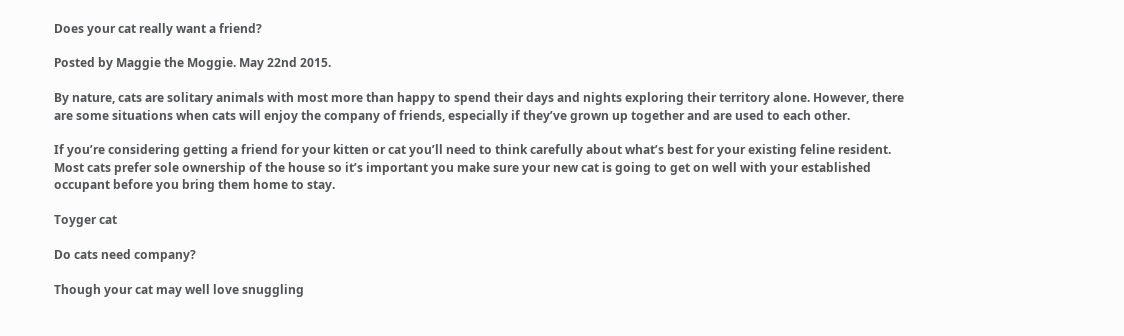Does your cat really want a friend?

Posted by Maggie the Moggie. May 22nd 2015.

By nature, cats are solitary animals with most more than happy to spend their days and nights exploring their territory alone. However, there are some situations when cats will enjoy the company of friends, especially if they’ve grown up together and are used to each other.

If you’re considering getting a friend for your kitten or cat you’ll need to think carefully about what’s best for your existing feline resident. Most cats prefer sole ownership of the house so it’s important you make sure your new cat is going to get on well with your established occupant before you bring them home to stay.

Toyger cat

Do cats need company?

Though your cat may well love snuggling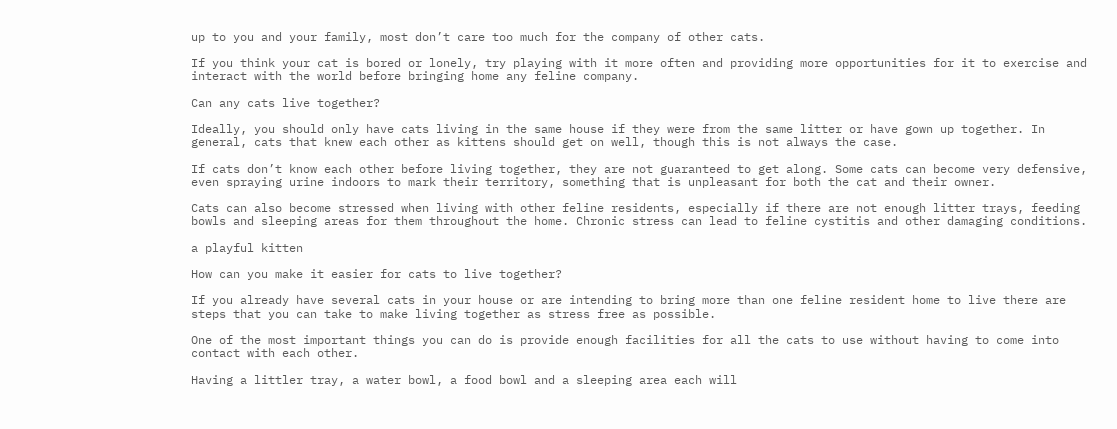up to you and your family, most don’t care too much for the company of other cats.

If you think your cat is bored or lonely, try playing with it more often and providing more opportunities for it to exercise and interact with the world before bringing home any feline company.

Can any cats live together?

Ideally, you should only have cats living in the same house if they were from the same litter or have gown up together. In general, cats that knew each other as kittens should get on well, though this is not always the case.

If cats don’t know each other before living together, they are not guaranteed to get along. Some cats can become very defensive, even spraying urine indoors to mark their territory, something that is unpleasant for both the cat and their owner.

Cats can also become stressed when living with other feline residents, especially if there are not enough litter trays, feeding bowls and sleeping areas for them throughout the home. Chronic stress can lead to feline cystitis and other damaging conditions.

a playful kitten

How can you make it easier for cats to live together?

If you already have several cats in your house or are intending to bring more than one feline resident home to live there are steps that you can take to make living together as stress free as possible.

One of the most important things you can do is provide enough facilities for all the cats to use without having to come into contact with each other.

Having a littler tray, a water bowl, a food bowl and a sleeping area each will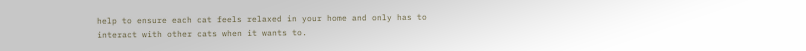help to ensure each cat feels relaxed in your home and only has to interact with other cats when it wants to.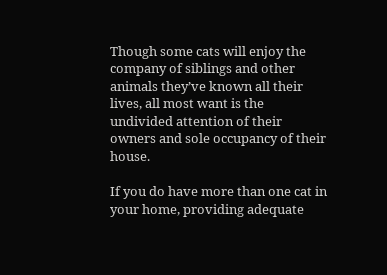Though some cats will enjoy the company of siblings and other animals they’ve known all their lives, all most want is the undivided attention of their owners and sole occupancy of their house.

If you do have more than one cat in your home, providing adequate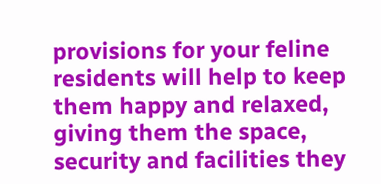provisions for your feline residents will help to keep them happy and relaxed, giving them the space, security and facilities they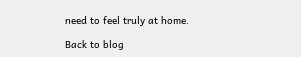need to feel truly at home.

Back to blog